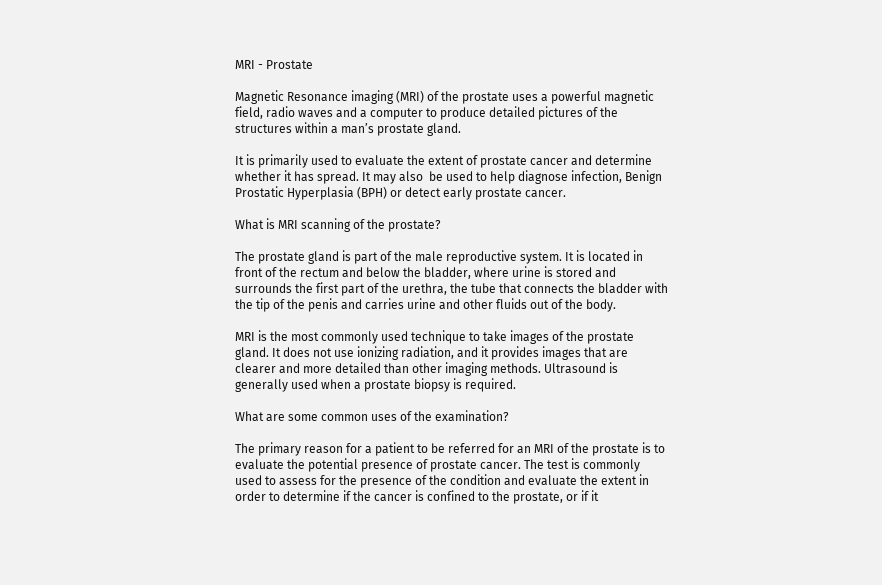MRI - Prostate

Magnetic Resonance imaging (MRI) of the prostate uses a powerful magnetic field, radio waves and a computer to produce detailed pictures of the structures within a man’s prostate gland.

It is primarily used to evaluate the extent of prostate cancer and determine whether it has spread. It may also  be used to help diagnose infection, Benign Prostatic Hyperplasia (BPH) or detect early prostate cancer.

What is MRI scanning of the prostate?

The prostate gland is part of the male reproductive system. It is located in front of the rectum and below the bladder, where urine is stored and surrounds the first part of the urethra, the tube that connects the bladder with the tip of the penis and carries urine and other fluids out of the body.

MRI is the most commonly used technique to take images of the prostate gland. It does not use ionizing radiation, and it provides images that are clearer and more detailed than other imaging methods. Ultrasound is generally used when a prostate biopsy is required.

What are some common uses of the examination?

The primary reason for a patient to be referred for an MRI of the prostate is to evaluate the potential presence of prostate cancer. The test is commonly used to assess for the presence of the condition and evaluate the extent in order to determine if the cancer is confined to the prostate, or if it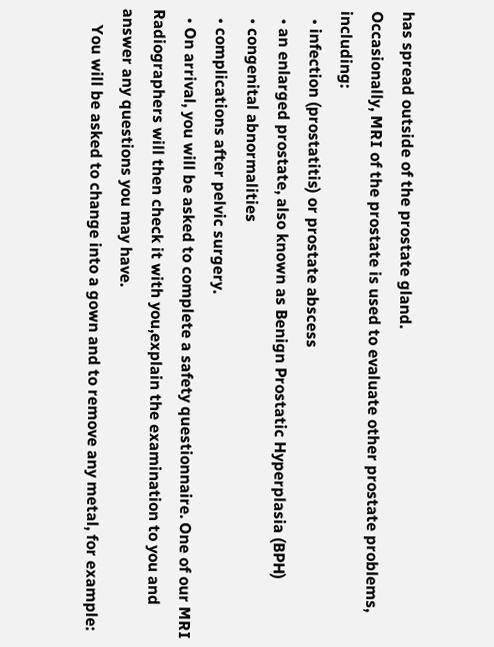has spread outside of the prostate gland.
Occasionally, MRI of the prostate is used to evaluate other prostate problems, including:
  • infection (prostatitis) or prostate abscess
  • an enlarged prostate, also known as Benign Prostatic Hyperplasia (BPH)
  • congenital abnormalities
  • complications after pelvic surgery.
  • On arrival, you will be asked to complete a safety questionnaire. One of our MRI Radiographers will then check it with you,explain the examination to you and answer any questions you may have.
    You will be asked to change into a gown and to remove any metal, for example: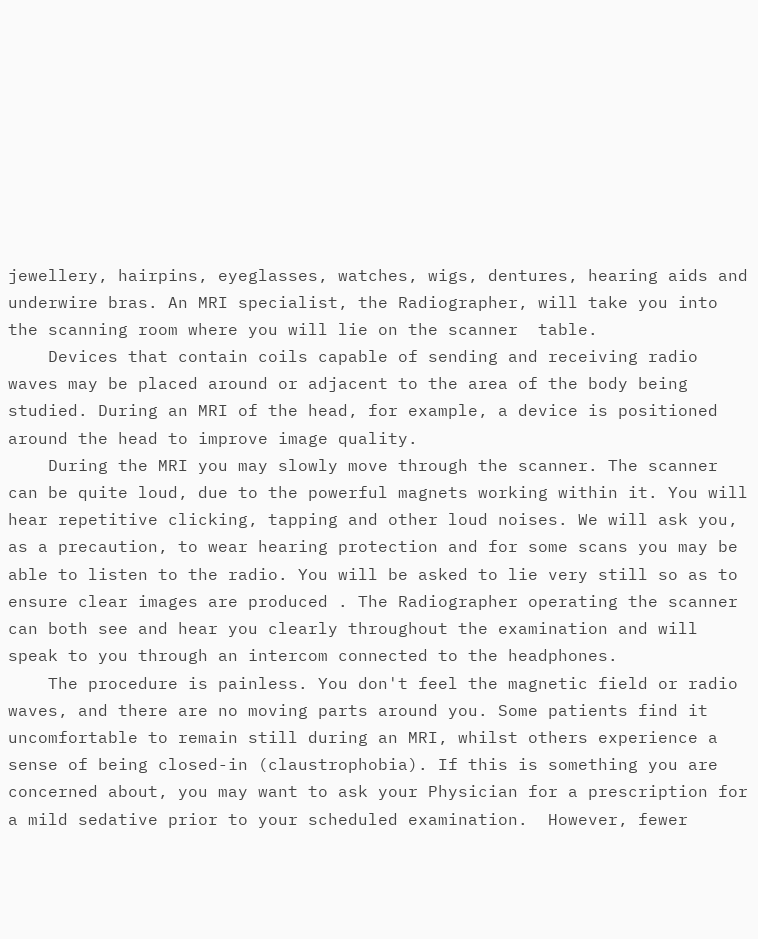jewellery, hairpins, eyeglasses, watches, wigs, dentures, hearing aids and underwire bras. An MRI specialist, the Radiographer, will take you into the scanning room where you will lie on the scanner  table.
    Devices that contain coils capable of sending and receiving radio waves may be placed around or adjacent to the area of the body being studied. During an MRI of the head, for example, a device is positioned around the head to improve image quality.
    During the MRI you may slowly move through the scanner. The scanner can be quite loud, due to the powerful magnets working within it. You will hear repetitive clicking, tapping and other loud noises. We will ask you, as a precaution, to wear hearing protection and for some scans you may be able to listen to the radio. You will be asked to lie very still so as to ensure clear images are produced . The Radiographer operating the scanner can both see and hear you clearly throughout the examination and will speak to you through an intercom connected to the headphones.
    The procedure is painless. You don't feel the magnetic field or radio waves, and there are no moving parts around you. Some patients find it uncomfortable to remain still during an MRI, whilst others experience a sense of being closed-in (claustrophobia). If this is something you are concerned about, you may want to ask your Physician for a prescription for a mild sedative prior to your scheduled examination.  However, fewer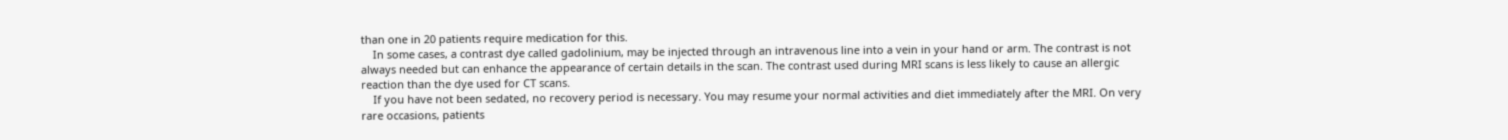than one in 20 patients require medication for this.
    In some cases, a contrast dye called gadolinium, may be injected through an intravenous line into a vein in your hand or arm. The contrast is not always needed but can enhance the appearance of certain details in the scan. The contrast used during MRI scans is less likely to cause an allergic reaction than the dye used for CT scans.
    If you have not been sedated, no recovery period is necessary. You may resume your normal activities and diet immediately after the MRI. On very rare occasions, patients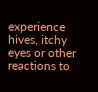experience hives, itchy eyes or other reactions to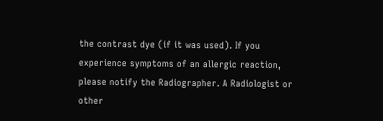the contrast dye (if it was used). If you experience symptoms of an allergic reaction, please notify the Radiographer. A Radiologist or other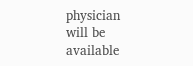physician will be available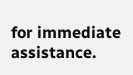for immediate assistance.